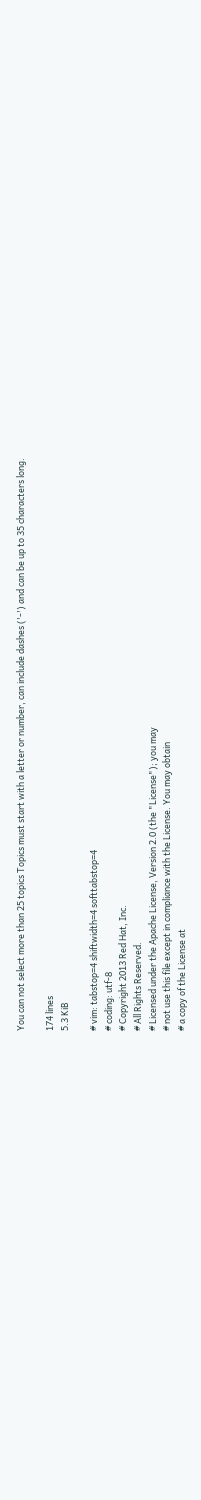You can not select more than 25 topics Topics must start with a letter or number, can include dashes ('-') and can be up to 35 characters long.

174 lines
5.3 KiB

# vim: tabstop=4 shiftwidth=4 softtabstop=4
# coding: utf-8
# Copyright 2013 Red Hat, Inc.
# All Rights Reserved.
# Licensed under the Apache License, Version 2.0 (the "License"); you may
# not use this file except in compliance with the License. You may obtain
# a copy of the License at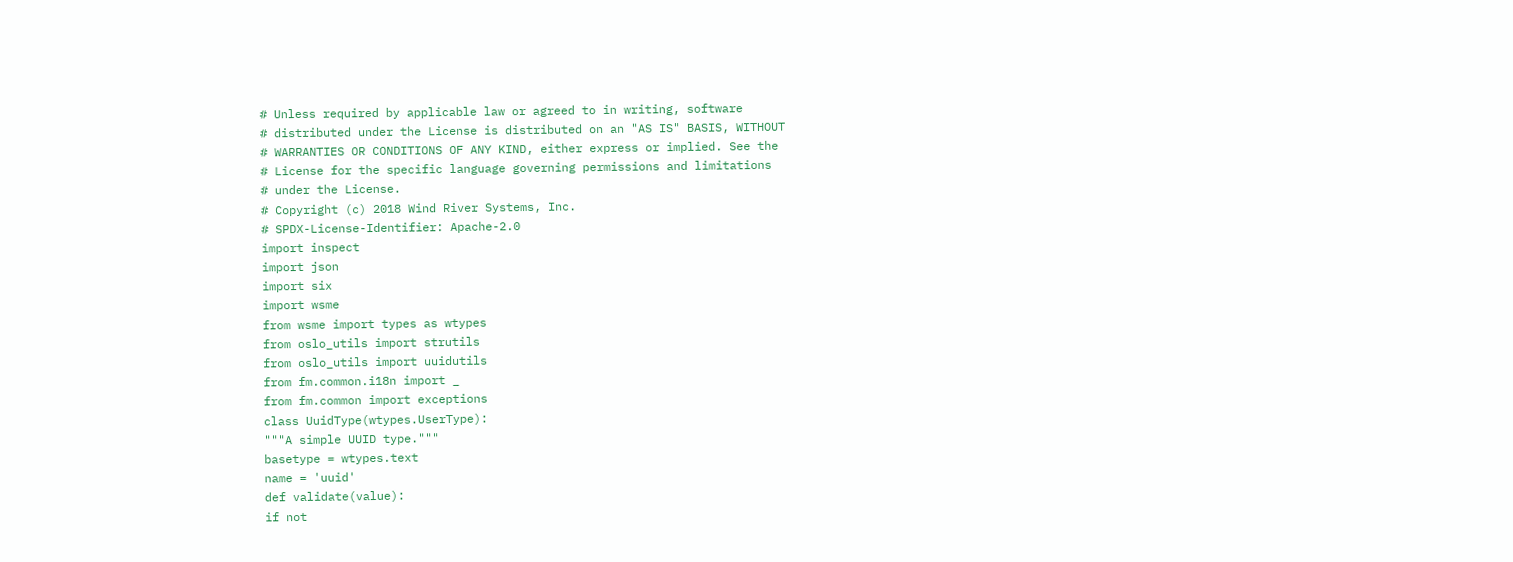# Unless required by applicable law or agreed to in writing, software
# distributed under the License is distributed on an "AS IS" BASIS, WITHOUT
# WARRANTIES OR CONDITIONS OF ANY KIND, either express or implied. See the
# License for the specific language governing permissions and limitations
# under the License.
# Copyright (c) 2018 Wind River Systems, Inc.
# SPDX-License-Identifier: Apache-2.0
import inspect
import json
import six
import wsme
from wsme import types as wtypes
from oslo_utils import strutils
from oslo_utils import uuidutils
from fm.common.i18n import _
from fm.common import exceptions
class UuidType(wtypes.UserType):
"""A simple UUID type."""
basetype = wtypes.text
name = 'uuid'
def validate(value):
if not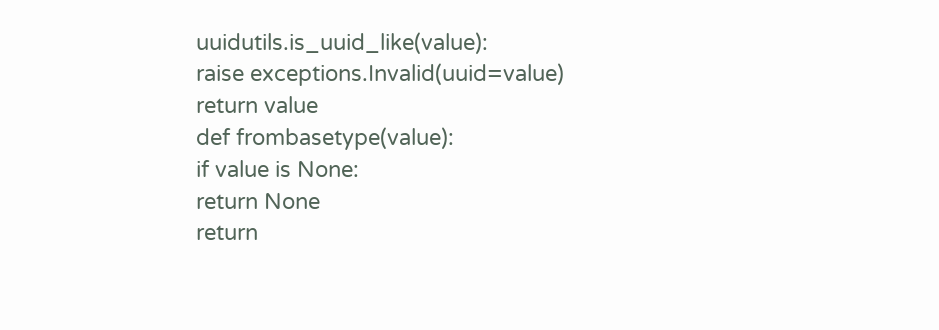uuidutils.is_uuid_like(value):
raise exceptions.Invalid(uuid=value)
return value
def frombasetype(value):
if value is None:
return None
return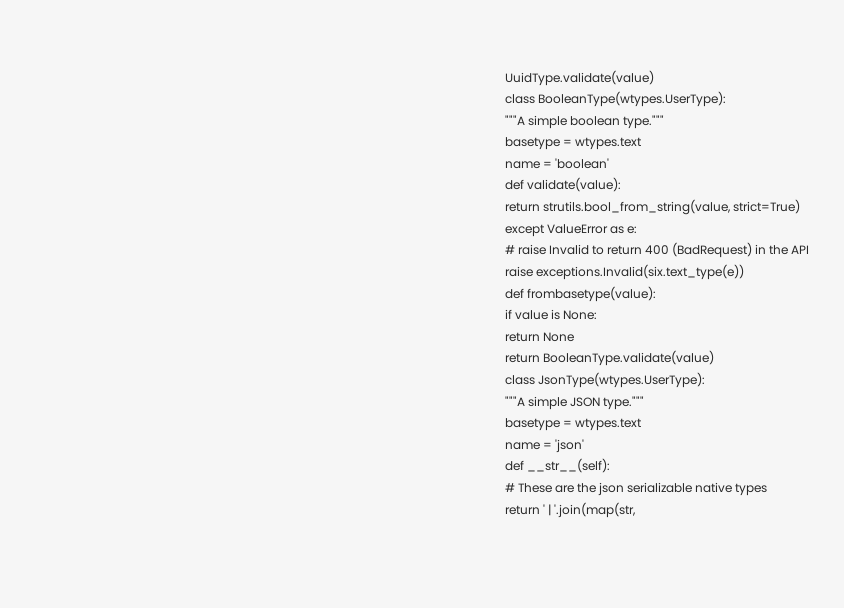UuidType.validate(value)
class BooleanType(wtypes.UserType):
"""A simple boolean type."""
basetype = wtypes.text
name = 'boolean'
def validate(value):
return strutils.bool_from_string(value, strict=True)
except ValueError as e:
# raise Invalid to return 400 (BadRequest) in the API
raise exceptions.Invalid(six.text_type(e))
def frombasetype(value):
if value is None:
return None
return BooleanType.validate(value)
class JsonType(wtypes.UserType):
"""A simple JSON type."""
basetype = wtypes.text
name = 'json'
def __str__(self):
# These are the json serializable native types
return ' | '.join(map(str,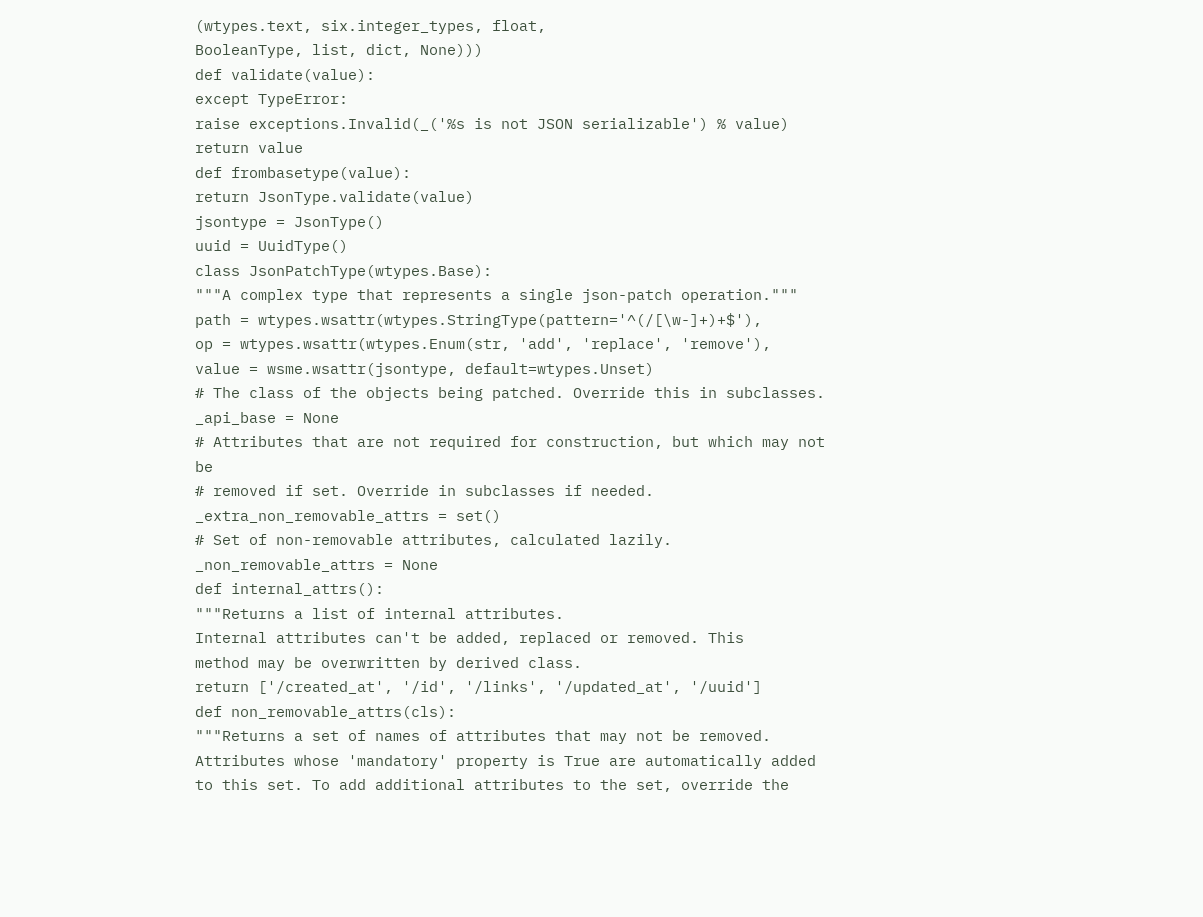(wtypes.text, six.integer_types, float,
BooleanType, list, dict, None)))
def validate(value):
except TypeError:
raise exceptions.Invalid(_('%s is not JSON serializable') % value)
return value
def frombasetype(value):
return JsonType.validate(value)
jsontype = JsonType()
uuid = UuidType()
class JsonPatchType(wtypes.Base):
"""A complex type that represents a single json-patch operation."""
path = wtypes.wsattr(wtypes.StringType(pattern='^(/[\w-]+)+$'),
op = wtypes.wsattr(wtypes.Enum(str, 'add', 'replace', 'remove'),
value = wsme.wsattr(jsontype, default=wtypes.Unset)
# The class of the objects being patched. Override this in subclasses.
_api_base = None
# Attributes that are not required for construction, but which may not be
# removed if set. Override in subclasses if needed.
_extra_non_removable_attrs = set()
# Set of non-removable attributes, calculated lazily.
_non_removable_attrs = None
def internal_attrs():
"""Returns a list of internal attributes.
Internal attributes can't be added, replaced or removed. This
method may be overwritten by derived class.
return ['/created_at', '/id', '/links', '/updated_at', '/uuid']
def non_removable_attrs(cls):
"""Returns a set of names of attributes that may not be removed.
Attributes whose 'mandatory' property is True are automatically added
to this set. To add additional attributes to the set, override the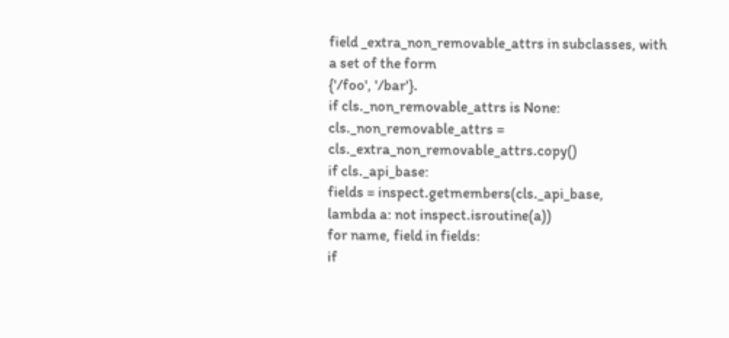field _extra_non_removable_attrs in subclasses, with a set of the form
{'/foo', '/bar'}.
if cls._non_removable_attrs is None:
cls._non_removable_attrs = cls._extra_non_removable_attrs.copy()
if cls._api_base:
fields = inspect.getmembers(cls._api_base,
lambda a: not inspect.isroutine(a))
for name, field in fields:
if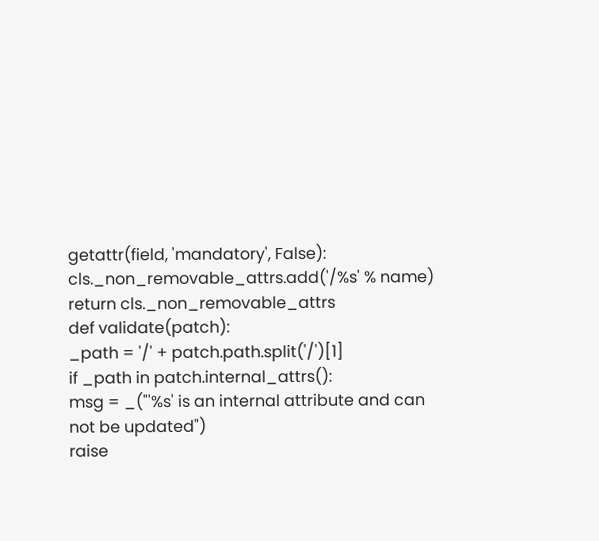getattr(field, 'mandatory', False):
cls._non_removable_attrs.add('/%s' % name)
return cls._non_removable_attrs
def validate(patch):
_path = '/' + patch.path.split('/')[1]
if _path in patch.internal_attrs():
msg = _("'%s' is an internal attribute and can not be updated")
raise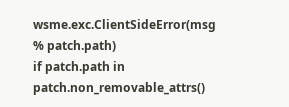wsme.exc.ClientSideError(msg % patch.path)
if patch.path in patch.non_removable_attrs()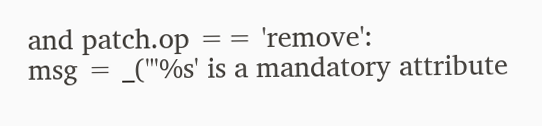and patch.op == 'remove':
msg = _("'%s' is a mandatory attribute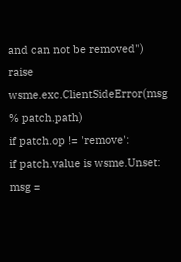and can not be removed")
raise wsme.exc.ClientSideError(msg % patch.path)
if patch.op != 'remove':
if patch.value is wsme.Unset:
msg =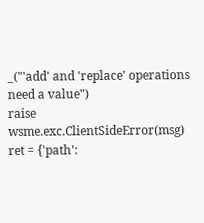_("'add' and 'replace' operations need a value")
raise wsme.exc.ClientSideError(msg)
ret = {'path':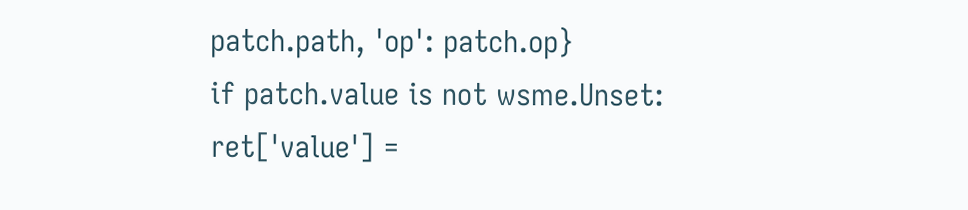patch.path, 'op': patch.op}
if patch.value is not wsme.Unset:
ret['value'] =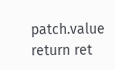patch.value
return ret